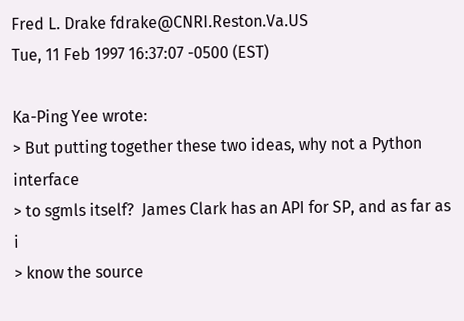Fred L. Drake fdrake@CNRI.Reston.Va.US
Tue, 11 Feb 1997 16:37:07 -0500 (EST)

Ka-Ping Yee wrote:
> But putting together these two ideas, why not a Python interface
> to sgmls itself?  James Clark has an API for SP, and as far as i
> know the source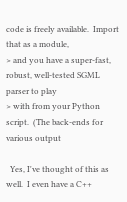code is freely available.  Import that as a module,
> and you have a super-fast, robust, well-tested SGML parser to play
> with from your Python script.  (The back-ends for various output

  Yes, I've thought of this as well.  I even have a C++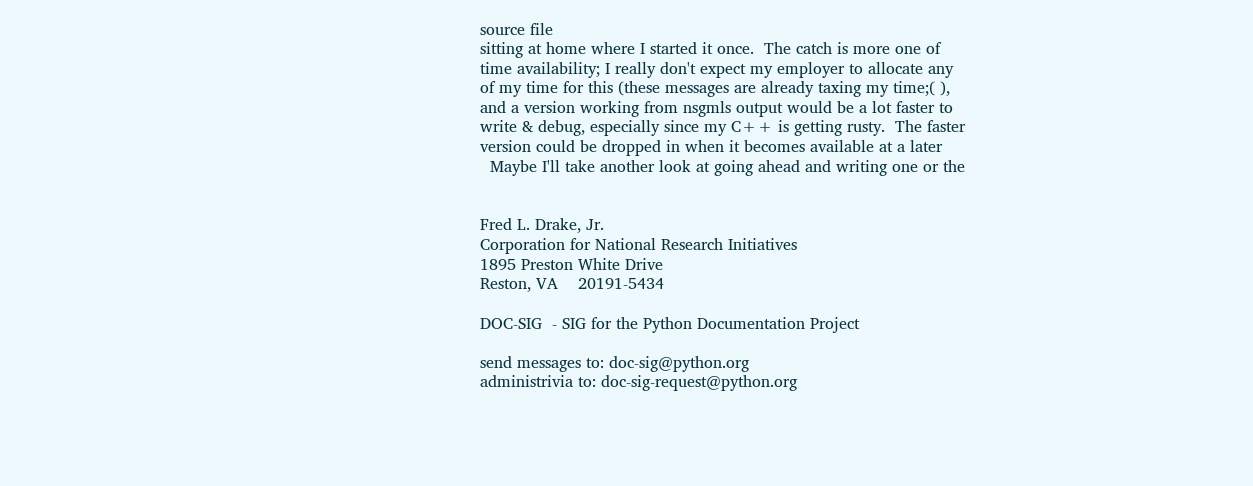source file
sitting at home where I started it once.  The catch is more one of
time availability; I really don't expect my employer to allocate any
of my time for this (these messages are already taxing my time;( ),
and a version working from nsgmls output would be a lot faster to
write & debug, especially since my C++ is getting rusty.  The faster
version could be dropped in when it becomes available at a later
  Maybe I'll take another look at going ahead and writing one or the


Fred L. Drake, Jr.
Corporation for National Research Initiatives
1895 Preston White Drive
Reston, VA    20191-5434

DOC-SIG  - SIG for the Python Documentation Project

send messages to: doc-sig@python.org
administrivia to: doc-sig-request@python.org